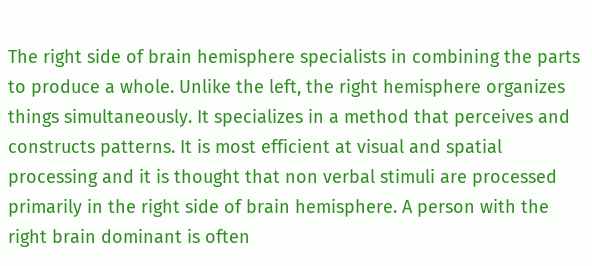The right side of brain hemisphere specialists in combining the parts to produce a whole. Unlike the left, the right hemisphere organizes things simultaneously. It specializes in a method that perceives and constructs patterns. It is most efficient at visual and spatial processing and it is thought that non verbal stimuli are processed primarily in the right side of brain hemisphere. A person with the right brain dominant is often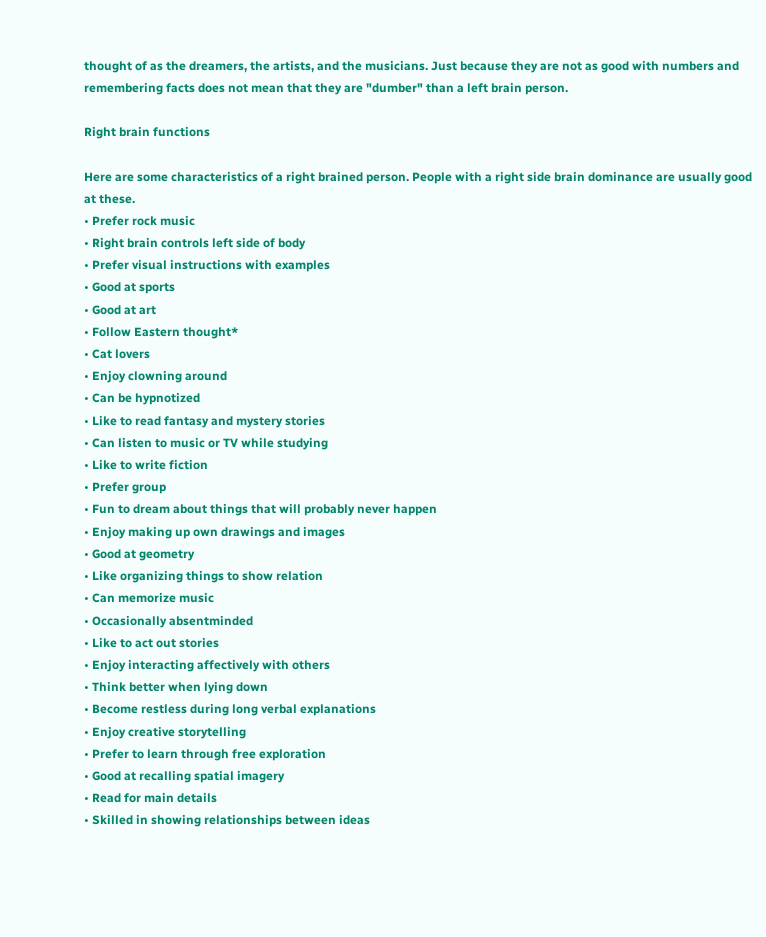thought of as the dreamers, the artists, and the musicians. Just because they are not as good with numbers and remembering facts does not mean that they are "dumber" than a left brain person.

Right brain functions

Here are some characteristics of a right brained person. People with a right side brain dominance are usually good at these.
• Prefer rock music
• Right brain controls left side of body
• Prefer visual instructions with examples
• Good at sports
• Good at art
• Follow Eastern thought*
• Cat lovers
• Enjoy clowning around
• Can be hypnotized
• Like to read fantasy and mystery stories
• Can listen to music or TV while studying
• Like to write fiction
• Prefer group
• Fun to dream about things that will probably never happen
• Enjoy making up own drawings and images
• Good at geometry
• Like organizing things to show relation
• Can memorize music
• Occasionally absentminded
• Like to act out stories
• Enjoy interacting affectively with others
• Think better when lying down
• Become restless during long verbal explanations
• Enjoy creative storytelling
• Prefer to learn through free exploration
• Good at recalling spatial imagery
• Read for main details
• Skilled in showing relationships between ideas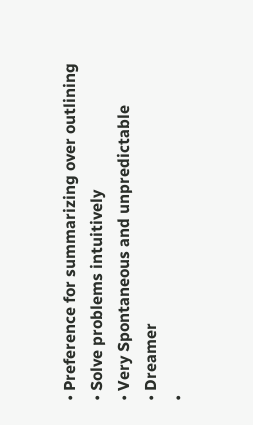• Preference for summarizing over outlining
• Solve problems intuitively
• Very Spontaneous and unpredictable
• Dreamer
•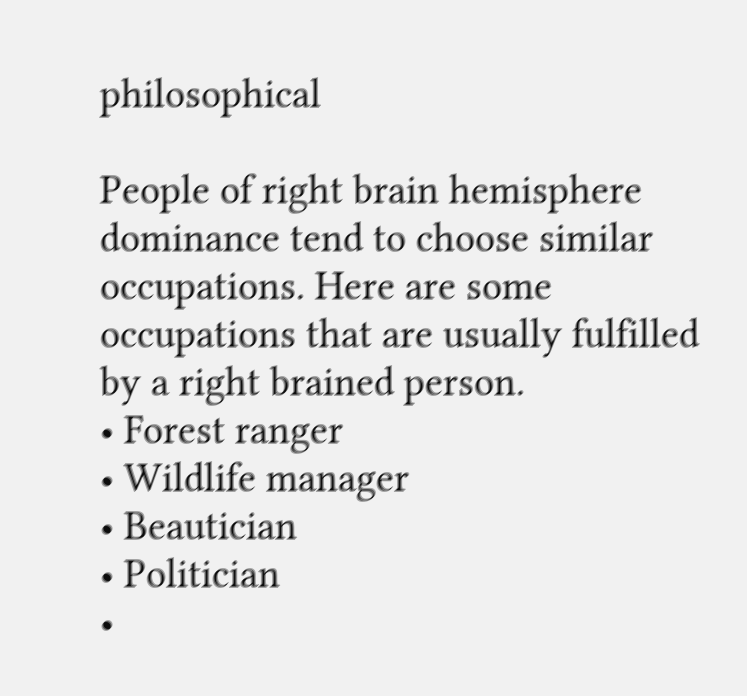philosophical

People of right brain hemisphere dominance tend to choose similar occupations. Here are some occupations that are usually fulfilled by a right brained person.
• Forest ranger
• Wildlife manager
• Beautician
• Politician
•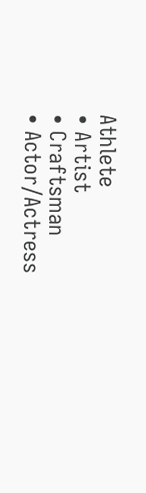Athlete
• Artist
• Craftsman
• Actor/Actress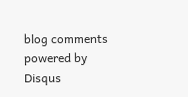blog comments powered by Disqus